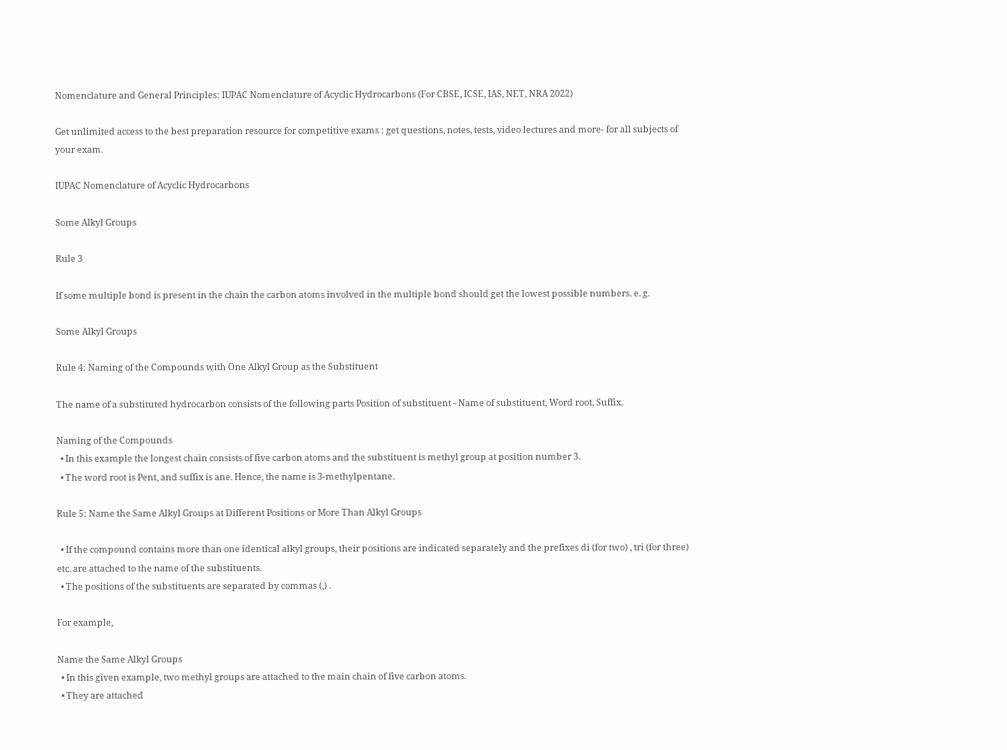Nomenclature and General Principles: IUPAC Nomenclature of Acyclic Hydrocarbons (For CBSE, ICSE, IAS, NET, NRA 2022)

Get unlimited access to the best preparation resource for competitive exams : get questions, notes, tests, video lectures and more- for all subjects of your exam.

IUPAC Nomenclature of Acyclic Hydrocarbons

Some Alkyl Groups

Rule 3

If some multiple bond is present in the chain the carbon atoms involved in the multiple bond should get the lowest possible numbers. e. g.

Some Alkyl Groups

Rule 4: Naming of the Compounds with One Alkyl Group as the Substituent

The name of a substituted hydrocarbon consists of the following parts Position of substituent - Name of substituent, Word root, Suffix.

Naming of the Compounds
  • In this example the longest chain consists of five carbon atoms and the substituent is methyl group at position number 3.
  • The word root is Pent, and suffix is ane. Hence, the name is 3-methylpentane.

Rule 5: Name the Same Alkyl Groups at Different Positions or More Than Alkyl Groups

  • If the compound contains more than one identical alkyl groups, their positions are indicated separately and the prefixes di (for two) , tri (for three) etc. are attached to the name of the substituents.
  • The positions of the substituents are separated by commas (,) .

For example,

Name the Same Alkyl Groups
  • In this given example, two methyl groups are attached to the main chain of five carbon atoms.
  • They are attached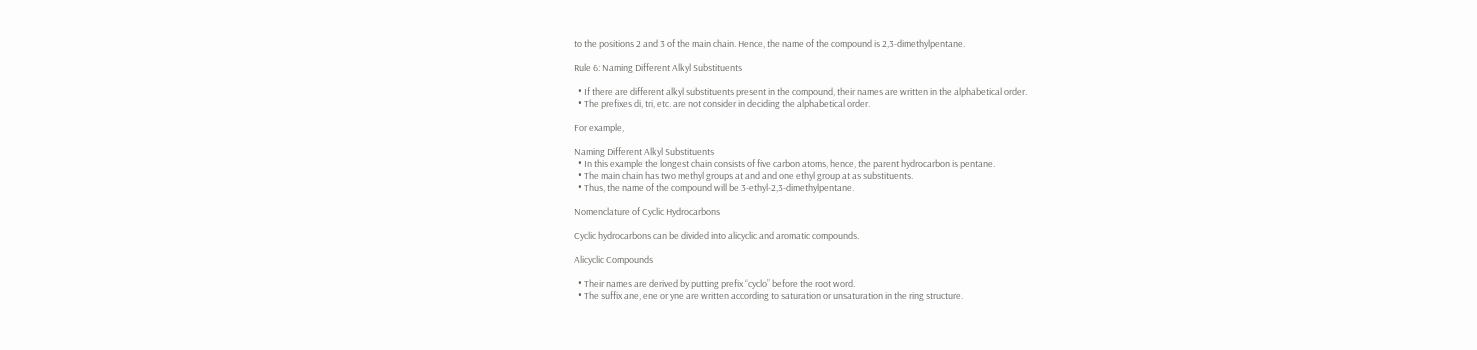to the positions 2 and 3 of the main chain. Hence, the name of the compound is 2,3-dimethylpentane.

Rule 6: Naming Different Alkyl Substituents

  • If there are different alkyl substituents present in the compound, their names are written in the alphabetical order.
  • The prefixes di, tri, etc. are not consider in deciding the alphabetical order.

For example,

Naming Different Alkyl Substituents
  • In this example the longest chain consists of five carbon atoms, hence, the parent hydrocarbon is pentane.
  • The main chain has two methyl groups at and and one ethyl group at as substituents.
  • Thus, the name of the compound will be 3-ethyl-2,3-dimethylpentane.

Nomenclature of Cyclic Hydrocarbons

Cyclic hydrocarbons can be divided into alicyclic and aromatic compounds.

Alicyclic Compounds

  • Their names are derived by putting prefix “cyclo” before the root word.
  • The suffix ane, ene or yne are written according to saturation or unsaturation in the ring structure.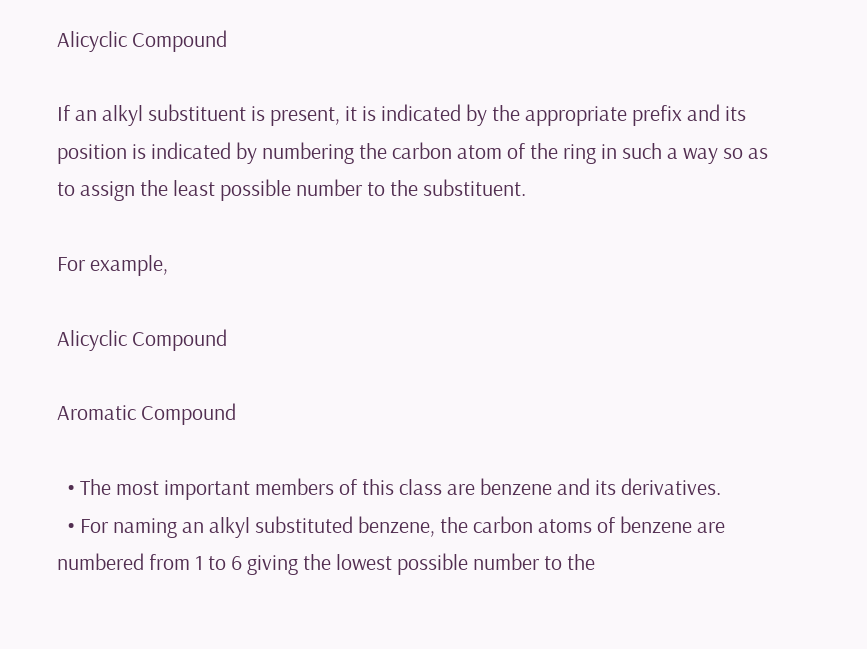Alicyclic Compound

If an alkyl substituent is present, it is indicated by the appropriate prefix and its position is indicated by numbering the carbon atom of the ring in such a way so as to assign the least possible number to the substituent.

For example,

Alicyclic Compound

Aromatic Compound

  • The most important members of this class are benzene and its derivatives.
  • For naming an alkyl substituted benzene, the carbon atoms of benzene are numbered from 1 to 6 giving the lowest possible number to the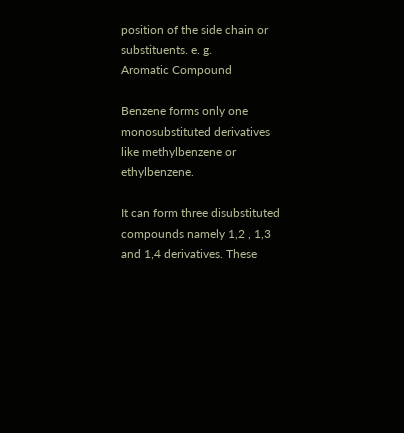position of the side chain or substituents. e. g.
Aromatic Compound

Benzene forms only one monosubstituted derivatives like methylbenzene or ethylbenzene.

It can form three disubstituted compounds namely 1,2 , 1,3 and 1,4 derivatives. These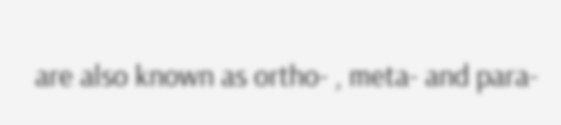are also known as ortho- , meta- and para-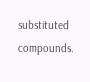substituted compounds.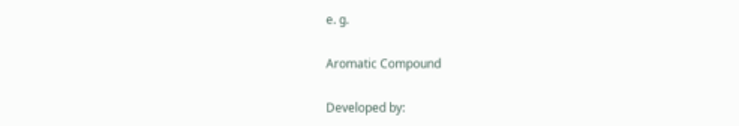e. g.

Aromatic Compound

Developed by: